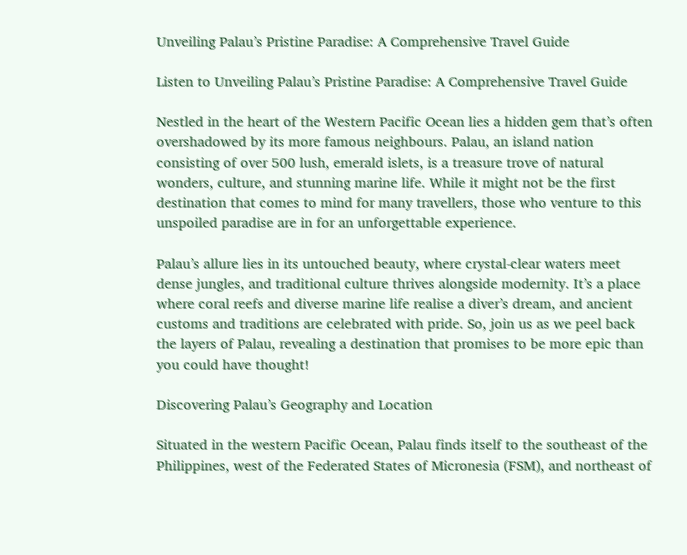Unveiling Palau’s Pristine Paradise: A Comprehensive Travel Guide

Listen to Unveiling Palau’s Pristine Paradise: A Comprehensive Travel Guide

Nestled in the heart of the Western Pacific Ocean lies a hidden gem that’s often overshadowed by its more famous neighbours. Palau, an island nation consisting of over 500 lush, emerald islets, is a treasure trove of natural wonders, culture, and stunning marine life. While it might not be the first destination that comes to mind for many travellers, those who venture to this unspoiled paradise are in for an unforgettable experience.

Palau’s allure lies in its untouched beauty, where crystal-clear waters meet dense jungles, and traditional culture thrives alongside modernity. It’s a place where coral reefs and diverse marine life realise a diver’s dream, and ancient customs and traditions are celebrated with pride. So, join us as we peel back the layers of Palau, revealing a destination that promises to be more epic than you could have thought!

Discovering Palau’s Geography and Location

Situated in the western Pacific Ocean, Palau finds itself to the southeast of the Philippines, west of the Federated States of Micronesia (FSM), and northeast of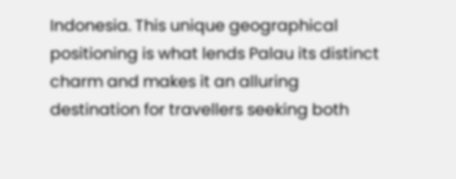Indonesia. This unique geographical positioning is what lends Palau its distinct charm and makes it an alluring destination for travellers seeking both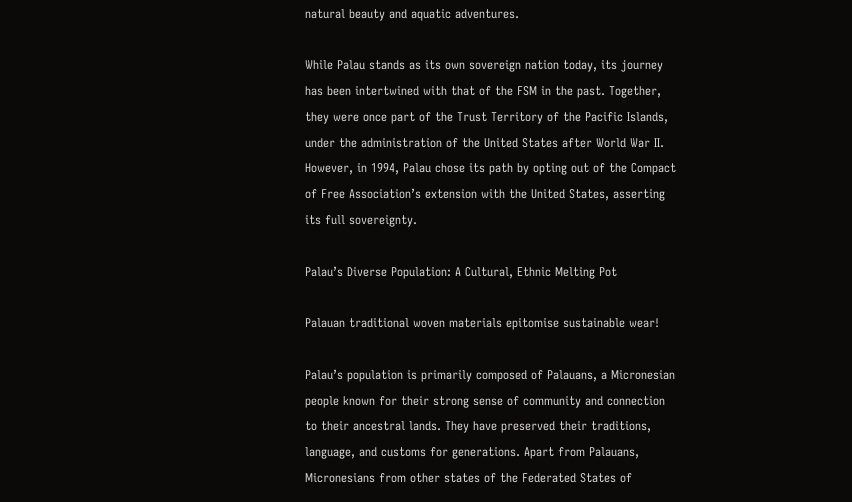natural beauty and aquatic adventures.

While Palau stands as its own sovereign nation today, its journey has been intertwined with that of the FSM in the past. Together, they were once part of the Trust Territory of the Pacific Islands, under the administration of the United States after World War II. However, in 1994, Palau chose its path by opting out of the Compact of Free Association’s extension with the United States, asserting its full sovereignty.

Palau’s Diverse Population: A Cultural, Ethnic Melting Pot

Palauan traditional woven materials epitomise sustainable wear!

Palau’s population is primarily composed of Palauans, a Micronesian people known for their strong sense of community and connection to their ancestral lands. They have preserved their traditions, language, and customs for generations. Apart from Palauans, Micronesians from other states of the Federated States of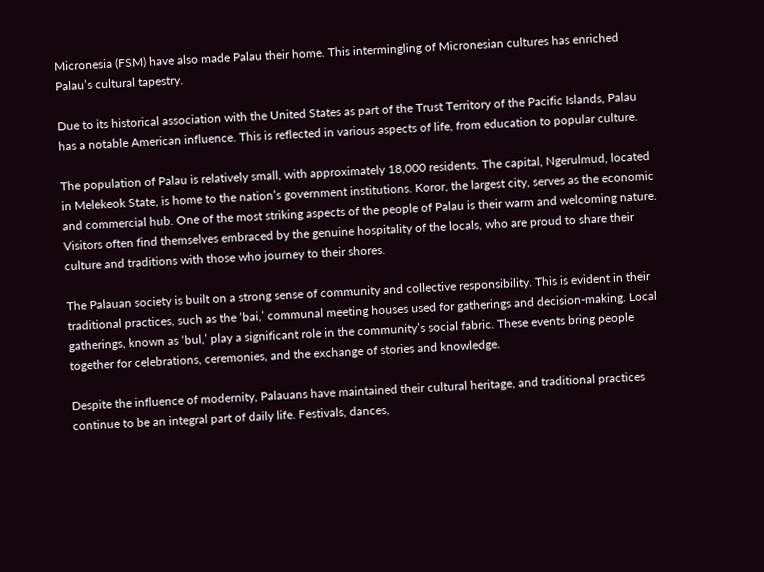Micronesia (FSM) have also made Palau their home. This intermingling of Micronesian cultures has enriched Palau’s cultural tapestry.

Due to its historical association with the United States as part of the Trust Territory of the Pacific Islands, Palau has a notable American influence. This is reflected in various aspects of life, from education to popular culture.

The population of Palau is relatively small, with approximately 18,000 residents. The capital, Ngerulmud, located in Melekeok State, is home to the nation’s government institutions. Koror, the largest city, serves as the economic and commercial hub. One of the most striking aspects of the people of Palau is their warm and welcoming nature. Visitors often find themselves embraced by the genuine hospitality of the locals, who are proud to share their culture and traditions with those who journey to their shores.

The Palauan society is built on a strong sense of community and collective responsibility. This is evident in their traditional practices, such as the ‘bai,’ communal meeting houses used for gatherings and decision-making. Local gatherings, known as ‘bul,’ play a significant role in the community’s social fabric. These events bring people together for celebrations, ceremonies, and the exchange of stories and knowledge.

Despite the influence of modernity, Palauans have maintained their cultural heritage, and traditional practices continue to be an integral part of daily life. Festivals, dances,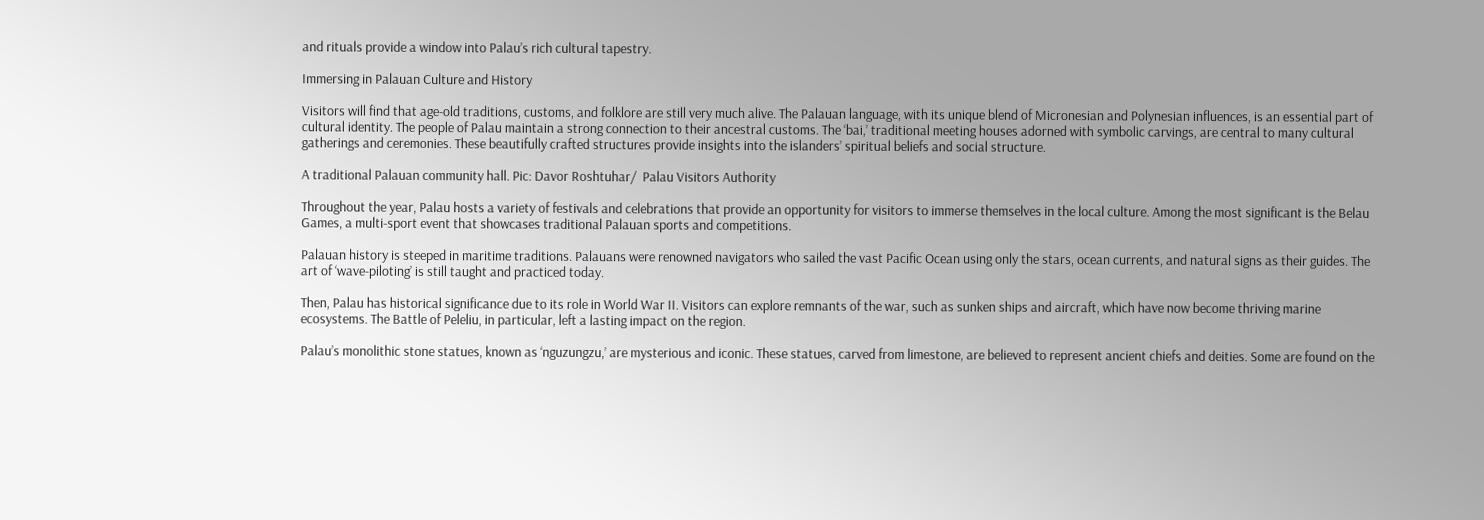and rituals provide a window into Palau’s rich cultural tapestry.

Immersing in Palauan Culture and History

Visitors will find that age-old traditions, customs, and folklore are still very much alive. The Palauan language, with its unique blend of Micronesian and Polynesian influences, is an essential part of cultural identity. The people of Palau maintain a strong connection to their ancestral customs. The ‘bai,’ traditional meeting houses adorned with symbolic carvings, are central to many cultural gatherings and ceremonies. These beautifully crafted structures provide insights into the islanders’ spiritual beliefs and social structure.

A traditional Palauan community hall. Pic: Davor Roshtuhar/  Palau Visitors Authority

Throughout the year, Palau hosts a variety of festivals and celebrations that provide an opportunity for visitors to immerse themselves in the local culture. Among the most significant is the Belau Games, a multi-sport event that showcases traditional Palauan sports and competitions.

Palauan history is steeped in maritime traditions. Palauans were renowned navigators who sailed the vast Pacific Ocean using only the stars, ocean currents, and natural signs as their guides. The art of ‘wave-piloting’ is still taught and practiced today.

Then, Palau has historical significance due to its role in World War II. Visitors can explore remnants of the war, such as sunken ships and aircraft, which have now become thriving marine ecosystems. The Battle of Peleliu, in particular, left a lasting impact on the region.

Palau’s monolithic stone statues, known as ‘nguzungzu,’ are mysterious and iconic. These statues, carved from limestone, are believed to represent ancient chiefs and deities. Some are found on the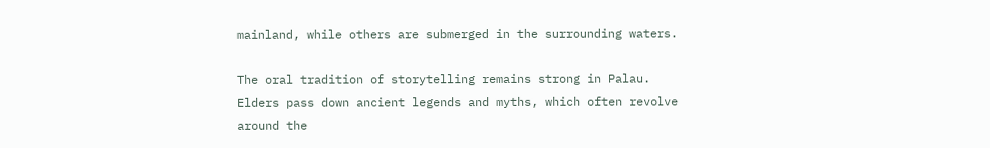mainland, while others are submerged in the surrounding waters.

The oral tradition of storytelling remains strong in Palau. Elders pass down ancient legends and myths, which often revolve around the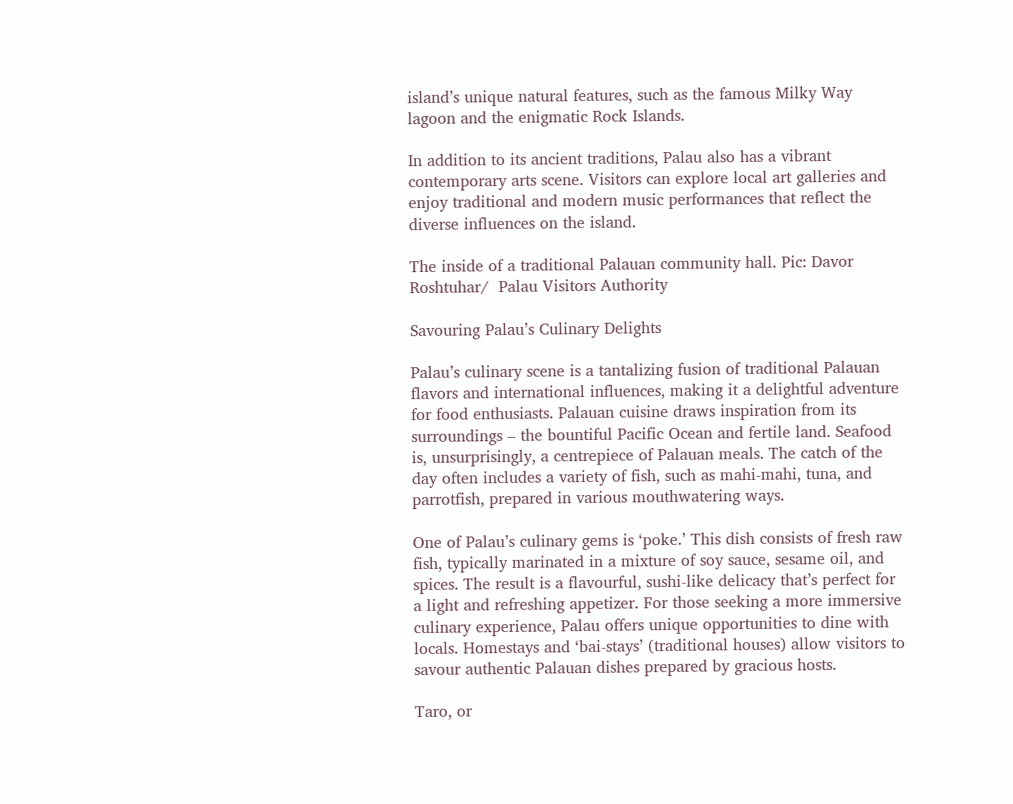island’s unique natural features, such as the famous Milky Way lagoon and the enigmatic Rock Islands.

In addition to its ancient traditions, Palau also has a vibrant contemporary arts scene. Visitors can explore local art galleries and enjoy traditional and modern music performances that reflect the diverse influences on the island.

The inside of a traditional Palauan community hall. Pic: Davor Roshtuhar/  Palau Visitors Authority

Savouring Palau’s Culinary Delights

Palau’s culinary scene is a tantalizing fusion of traditional Palauan flavors and international influences, making it a delightful adventure for food enthusiasts. Palauan cuisine draws inspiration from its surroundings – the bountiful Pacific Ocean and fertile land. Seafood is, unsurprisingly, a centrepiece of Palauan meals. The catch of the day often includes a variety of fish, such as mahi-mahi, tuna, and parrotfish, prepared in various mouthwatering ways.

One of Palau’s culinary gems is ‘poke.’ This dish consists of fresh raw fish, typically marinated in a mixture of soy sauce, sesame oil, and spices. The result is a flavourful, sushi-like delicacy that’s perfect for a light and refreshing appetizer. For those seeking a more immersive culinary experience, Palau offers unique opportunities to dine with locals. Homestays and ‘bai-stays’ (traditional houses) allow visitors to savour authentic Palauan dishes prepared by gracious hosts.

Taro, or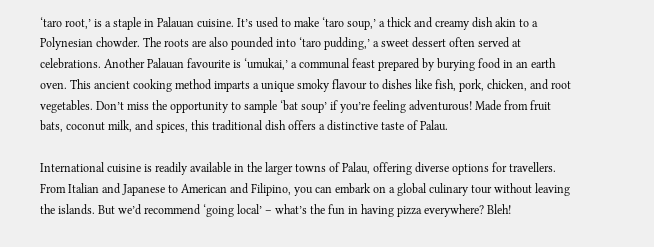‘taro root,’ is a staple in Palauan cuisine. It’s used to make ‘taro soup,’ a thick and creamy dish akin to a Polynesian chowder. The roots are also pounded into ‘taro pudding,’ a sweet dessert often served at celebrations. Another Palauan favourite is ‘umukai,’ a communal feast prepared by burying food in an earth oven. This ancient cooking method imparts a unique smoky flavour to dishes like fish, pork, chicken, and root vegetables. Don’t miss the opportunity to sample ‘bat soup’ if you’re feeling adventurous! Made from fruit bats, coconut milk, and spices, this traditional dish offers a distinctive taste of Palau.

International cuisine is readily available in the larger towns of Palau, offering diverse options for travellers. From Italian and Japanese to American and Filipino, you can embark on a global culinary tour without leaving the islands. But we’d recommend ‘going local’ – what’s the fun in having pizza everywhere? Bleh!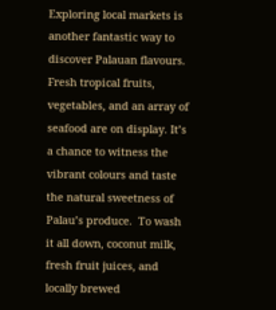Exploring local markets is another fantastic way to discover Palauan flavours. Fresh tropical fruits, vegetables, and an array of seafood are on display. It’s a chance to witness the vibrant colours and taste the natural sweetness of Palau’s produce.  To wash it all down, coconut milk, fresh fruit juices, and locally brewed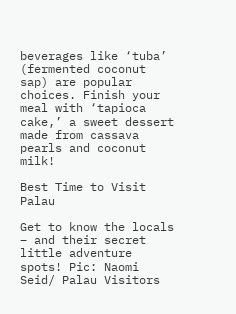beverages like ‘tuba’ (fermented coconut sap) are popular choices. Finish your meal with ‘tapioca cake,’ a sweet dessert made from cassava pearls and coconut milk!

Best Time to Visit Palau

Get to know the locals – and their secret little adventure spots! Pic: Naomi Seid/ Palau Visitors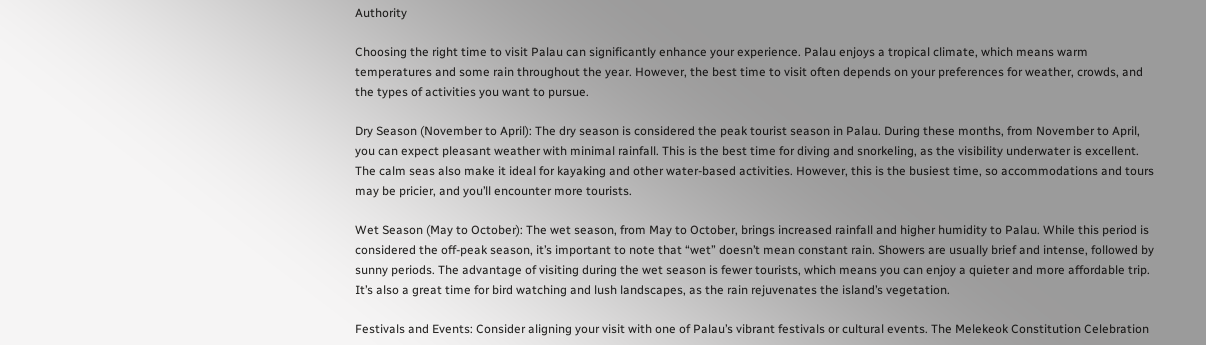Authority

Choosing the right time to visit Palau can significantly enhance your experience. Palau enjoys a tropical climate, which means warm temperatures and some rain throughout the year. However, the best time to visit often depends on your preferences for weather, crowds, and the types of activities you want to pursue.

Dry Season (November to April): The dry season is considered the peak tourist season in Palau. During these months, from November to April, you can expect pleasant weather with minimal rainfall. This is the best time for diving and snorkeling, as the visibility underwater is excellent. The calm seas also make it ideal for kayaking and other water-based activities. However, this is the busiest time, so accommodations and tours may be pricier, and you’ll encounter more tourists.

Wet Season (May to October): The wet season, from May to October, brings increased rainfall and higher humidity to Palau. While this period is considered the off-peak season, it’s important to note that “wet” doesn’t mean constant rain. Showers are usually brief and intense, followed by sunny periods. The advantage of visiting during the wet season is fewer tourists, which means you can enjoy a quieter and more affordable trip. It’s also a great time for bird watching and lush landscapes, as the rain rejuvenates the island’s vegetation.

Festivals and Events: Consider aligning your visit with one of Palau’s vibrant festivals or cultural events. The Melekeok Constitution Celebration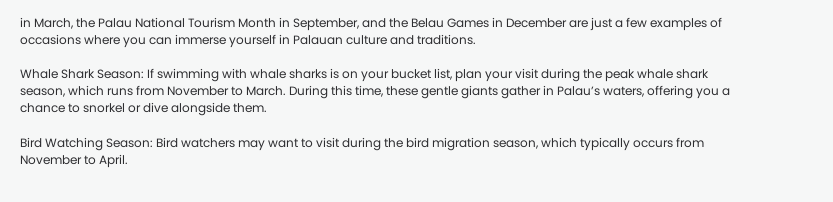in March, the Palau National Tourism Month in September, and the Belau Games in December are just a few examples of occasions where you can immerse yourself in Palauan culture and traditions.

Whale Shark Season: If swimming with whale sharks is on your bucket list, plan your visit during the peak whale shark season, which runs from November to March. During this time, these gentle giants gather in Palau’s waters, offering you a chance to snorkel or dive alongside them.

Bird Watching Season: Bird watchers may want to visit during the bird migration season, which typically occurs from November to April.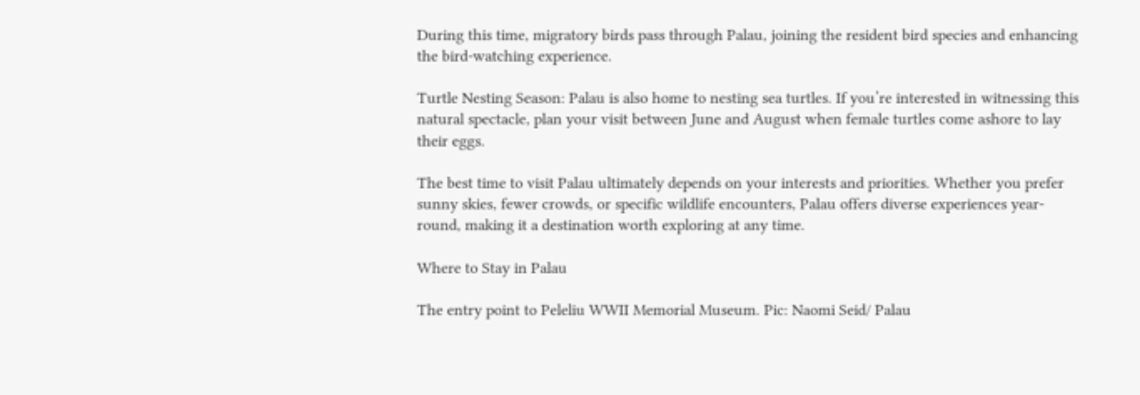During this time, migratory birds pass through Palau, joining the resident bird species and enhancing the bird-watching experience.

Turtle Nesting Season: Palau is also home to nesting sea turtles. If you’re interested in witnessing this natural spectacle, plan your visit between June and August when female turtles come ashore to lay their eggs.

The best time to visit Palau ultimately depends on your interests and priorities. Whether you prefer sunny skies, fewer crowds, or specific wildlife encounters, Palau offers diverse experiences year-round, making it a destination worth exploring at any time.

Where to Stay in Palau

The entry point to Peleliu WWII Memorial Museum. Pic: Naomi Seid/ Palau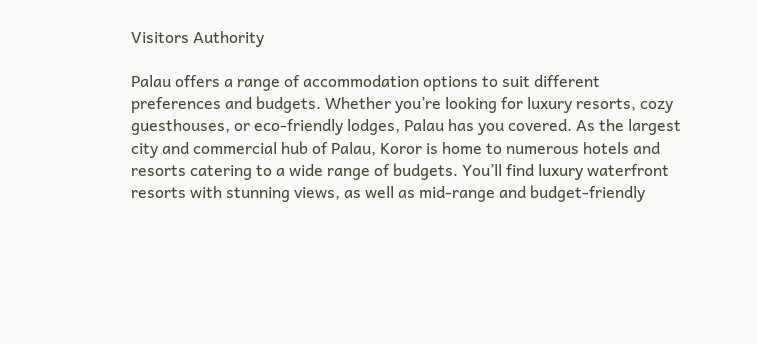Visitors Authority

Palau offers a range of accommodation options to suit different preferences and budgets. Whether you’re looking for luxury resorts, cozy guesthouses, or eco-friendly lodges, Palau has you covered. As the largest city and commercial hub of Palau, Koror is home to numerous hotels and resorts catering to a wide range of budgets. You’ll find luxury waterfront resorts with stunning views, as well as mid-range and budget-friendly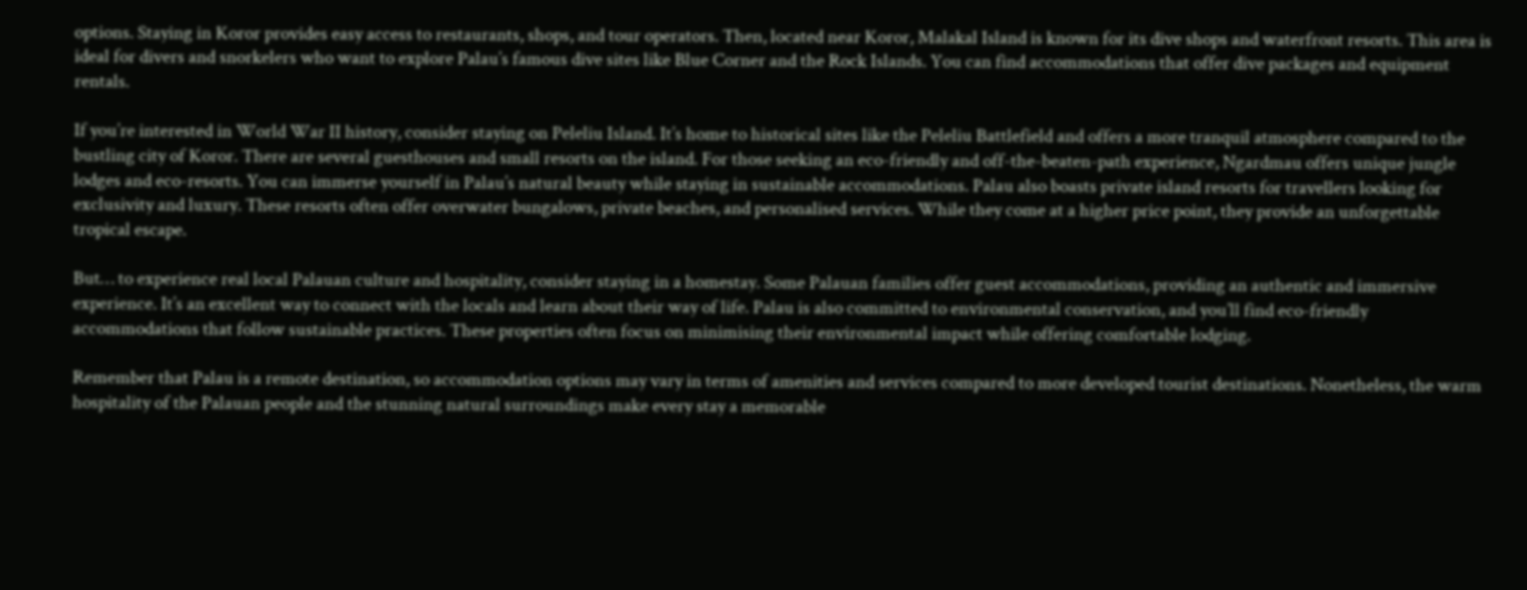options. Staying in Koror provides easy access to restaurants, shops, and tour operators. Then, located near Koror, Malakal Island is known for its dive shops and waterfront resorts. This area is ideal for divers and snorkelers who want to explore Palau’s famous dive sites like Blue Corner and the Rock Islands. You can find accommodations that offer dive packages and equipment rentals.

If you’re interested in World War II history, consider staying on Peleliu Island. It’s home to historical sites like the Peleliu Battlefield and offers a more tranquil atmosphere compared to the bustling city of Koror. There are several guesthouses and small resorts on the island. For those seeking an eco-friendly and off-the-beaten-path experience, Ngardmau offers unique jungle lodges and eco-resorts. You can immerse yourself in Palau’s natural beauty while staying in sustainable accommodations. Palau also boasts private island resorts for travellers looking for exclusivity and luxury. These resorts often offer overwater bungalows, private beaches, and personalised services. While they come at a higher price point, they provide an unforgettable tropical escape.

But… to experience real local Palauan culture and hospitality, consider staying in a homestay. Some Palauan families offer guest accommodations, providing an authentic and immersive experience. It’s an excellent way to connect with the locals and learn about their way of life. Palau is also committed to environmental conservation, and you’ll find eco-friendly accommodations that follow sustainable practices. These properties often focus on minimising their environmental impact while offering comfortable lodging.

Remember that Palau is a remote destination, so accommodation options may vary in terms of amenities and services compared to more developed tourist destinations. Nonetheless, the warm hospitality of the Palauan people and the stunning natural surroundings make every stay a memorable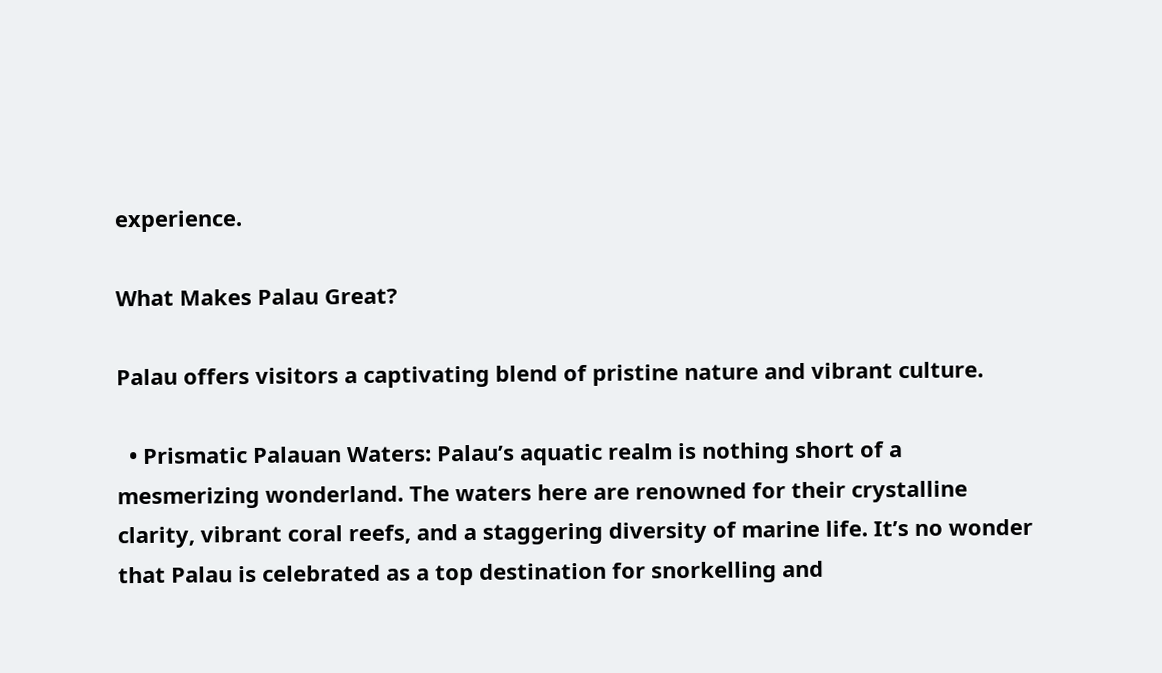experience.

What Makes Palau Great?

Palau offers visitors a captivating blend of pristine nature and vibrant culture.

  • Prismatic Palauan Waters: Palau’s aquatic realm is nothing short of a mesmerizing wonderland. The waters here are renowned for their crystalline clarity, vibrant coral reefs, and a staggering diversity of marine life. It’s no wonder that Palau is celebrated as a top destination for snorkelling and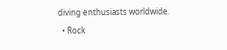diving enthusiasts worldwide.
  • Rock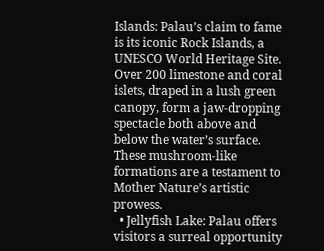Islands: Palau’s claim to fame is its iconic Rock Islands, a UNESCO World Heritage Site. Over 200 limestone and coral islets, draped in a lush green canopy, form a jaw-dropping spectacle both above and below the water’s surface. These mushroom-like formations are a testament to Mother Nature’s artistic prowess.
  • Jellyfish Lake: Palau offers visitors a surreal opportunity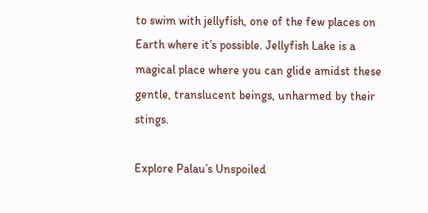to swim with jellyfish, one of the few places on Earth where it’s possible. Jellyfish Lake is a magical place where you can glide amidst these gentle, translucent beings, unharmed by their stings.

Explore Palau’s Unspoiled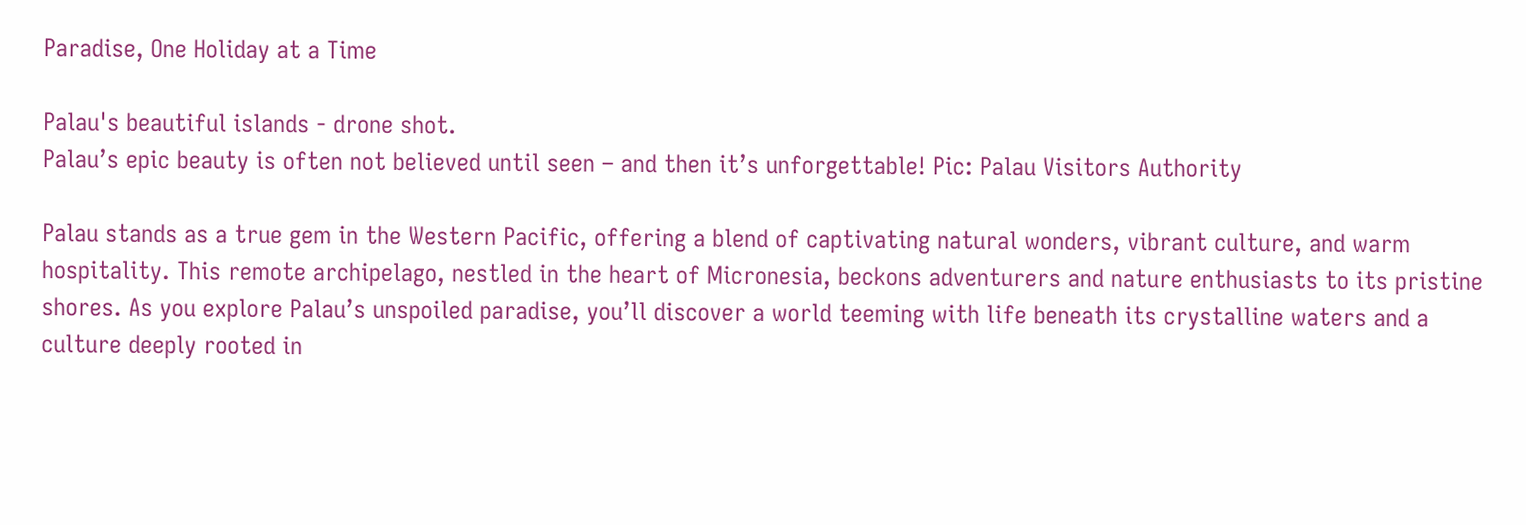Paradise, One Holiday at a Time

Palau's beautiful islands - drone shot.
Palau’s epic beauty is often not believed until seen – and then it’s unforgettable! Pic: Palau Visitors Authority

Palau stands as a true gem in the Western Pacific, offering a blend of captivating natural wonders, vibrant culture, and warm hospitality. This remote archipelago, nestled in the heart of Micronesia, beckons adventurers and nature enthusiasts to its pristine shores. As you explore Palau’s unspoiled paradise, you’ll discover a world teeming with life beneath its crystalline waters and a culture deeply rooted in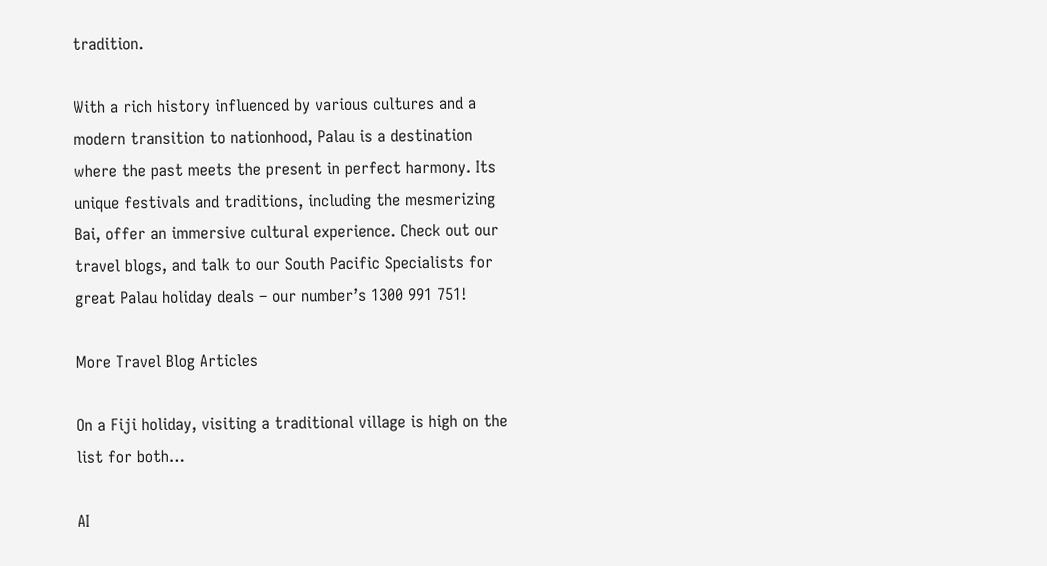tradition.

With a rich history influenced by various cultures and a modern transition to nationhood, Palau is a destination where the past meets the present in perfect harmony. Its unique festivals and traditions, including the mesmerizing Bai, offer an immersive cultural experience. Check out our travel blogs, and talk to our South Pacific Specialists for great Palau holiday deals – our number’s 1300 991 751!

More Travel Blog Articles

On a Fiji holiday, visiting a traditional village is high on the list for both…

AI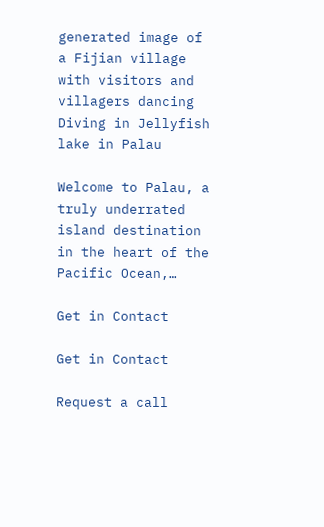generated image of a Fijian village with visitors and villagers dancing
Diving in Jellyfish lake in Palau

Welcome to Palau, a truly underrated island destination in the heart of the Pacific Ocean,…

Get in Contact

Get in Contact

Request a call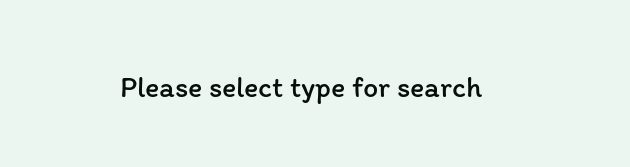Please select type for search